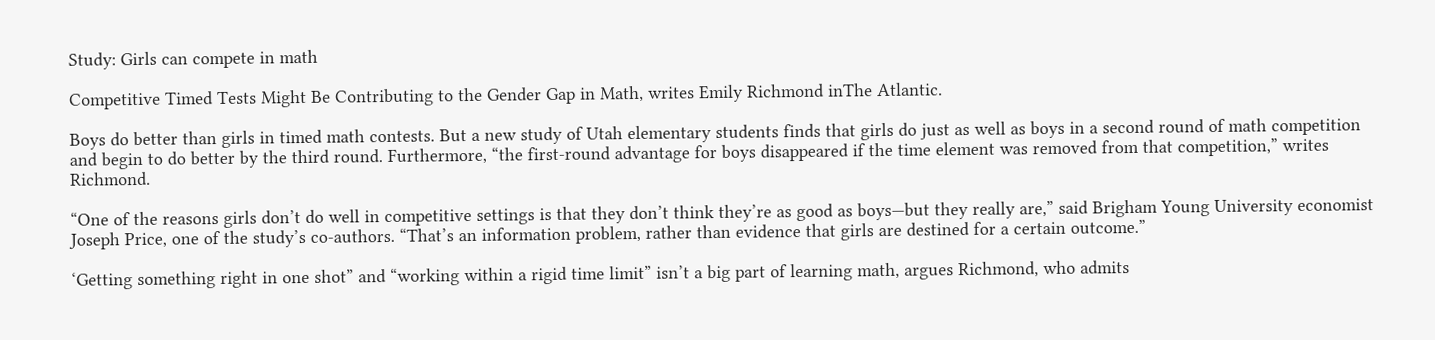Study: Girls can compete in math

Competitive Timed Tests Might Be Contributing to the Gender Gap in Math, writes Emily Richmond inThe Atlantic.

Boys do better than girls in timed math contests. But a new study of Utah elementary students finds that girls do just as well as boys in a second round of math competition and begin to do better by the third round. Furthermore, “the first-round advantage for boys disappeared if the time element was removed from that competition,” writes Richmond.

“One of the reasons girls don’t do well in competitive settings is that they don’t think they’re as good as boys—but they really are,” said Brigham Young University economist Joseph Price, one of the study’s co-authors. “That’s an information problem, rather than evidence that girls are destined for a certain outcome.”

‘Getting something right in one shot” and “working within a rigid time limit” isn’t a big part of learning math, argues Richmond, who admits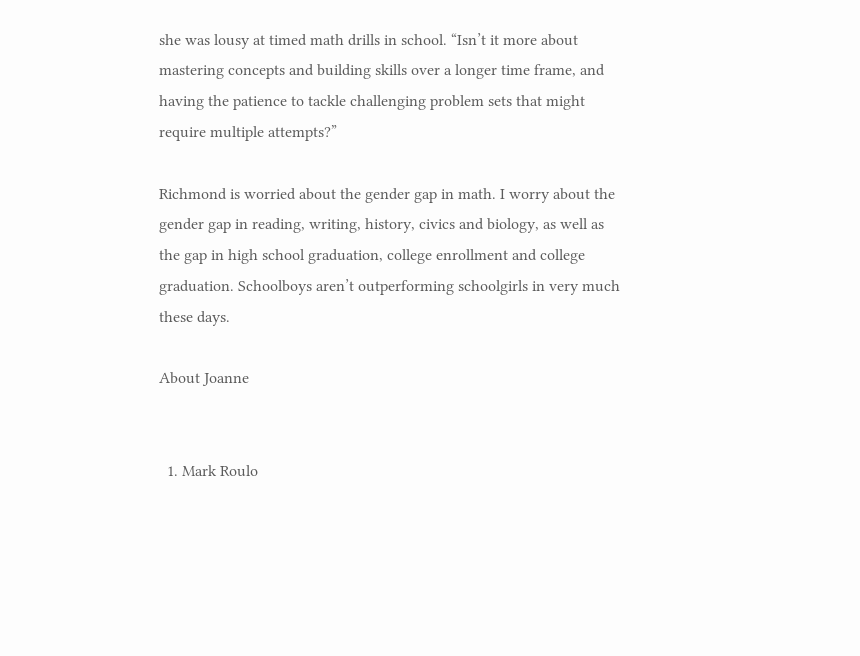she was lousy at timed math drills in school. “Isn’t it more about mastering concepts and building skills over a longer time frame, and having the patience to tackle challenging problem sets that might require multiple attempts?”

Richmond is worried about the gender gap in math. I worry about the gender gap in reading, writing, history, civics and biology, as well as the gap in high school graduation, college enrollment and college graduation. Schoolboys aren’t outperforming schoolgirls in very much these days.

About Joanne


  1. Mark Roulo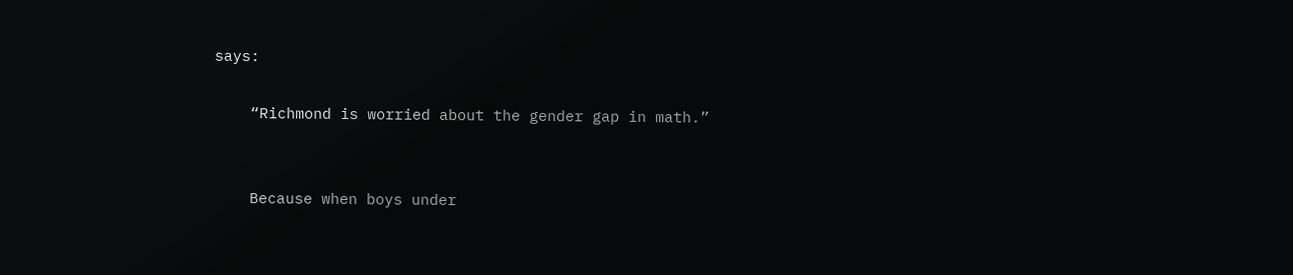says:

    “Richmond is worried about the gender gap in math.”


    Because when boys under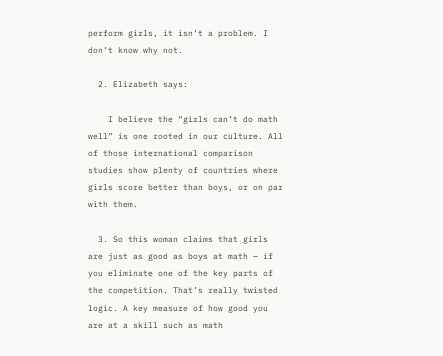perform girls, it isn’t a problem. I don’t know why not.

  2. Elizabeth says:

    I believe the “girls can’t do math well” is one rooted in our culture. All of those international comparison studies show plenty of countries where girls score better than boys, or on par with them.

  3. So this woman claims that girls are just as good as boys at math — if you eliminate one of the key parts of the competition. That’s really twisted logic. A key measure of how good you are at a skill such as math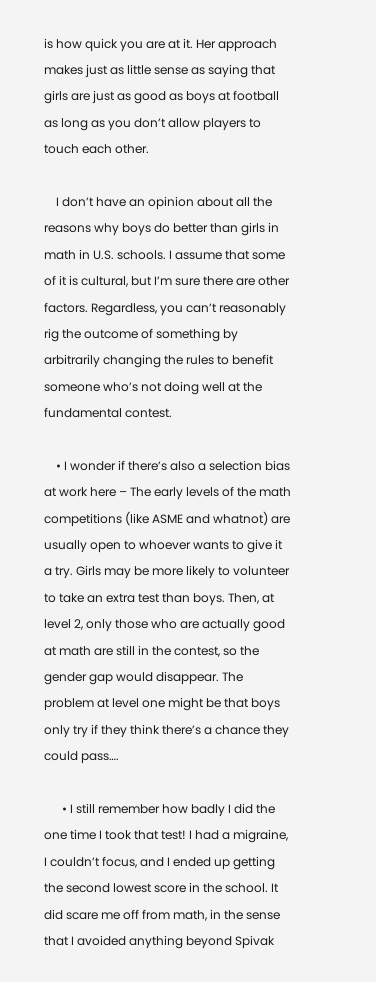is how quick you are at it. Her approach makes just as little sense as saying that girls are just as good as boys at football as long as you don’t allow players to touch each other.

    I don’t have an opinion about all the reasons why boys do better than girls in math in U.S. schools. I assume that some of it is cultural, but I’m sure there are other factors. Regardless, you can’t reasonably rig the outcome of something by arbitrarily changing the rules to benefit someone who’s not doing well at the fundamental contest.

    • I wonder if there’s also a selection bias at work here – The early levels of the math competitions (like ASME and whatnot) are usually open to whoever wants to give it a try. Girls may be more likely to volunteer to take an extra test than boys. Then, at level 2, only those who are actually good at math are still in the contest, so the gender gap would disappear. The problem at level one might be that boys only try if they think there’s a chance they could pass….

      • I still remember how badly I did the one time I took that test! I had a migraine, I couldn’t focus, and I ended up getting the second lowest score in the school. It did scare me off from math, in the sense that I avoided anything beyond Spivak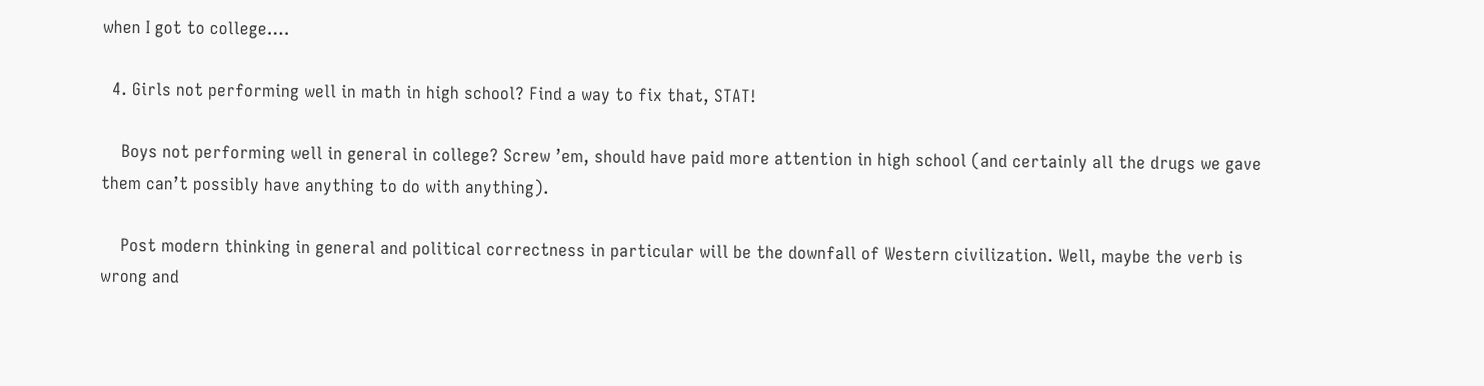when I got to college….

  4. Girls not performing well in math in high school? Find a way to fix that, STAT!

    Boys not performing well in general in college? Screw ’em, should have paid more attention in high school (and certainly all the drugs we gave them can’t possibly have anything to do with anything).

    Post modern thinking in general and political correctness in particular will be the downfall of Western civilization. Well, maybe the verb is wrong and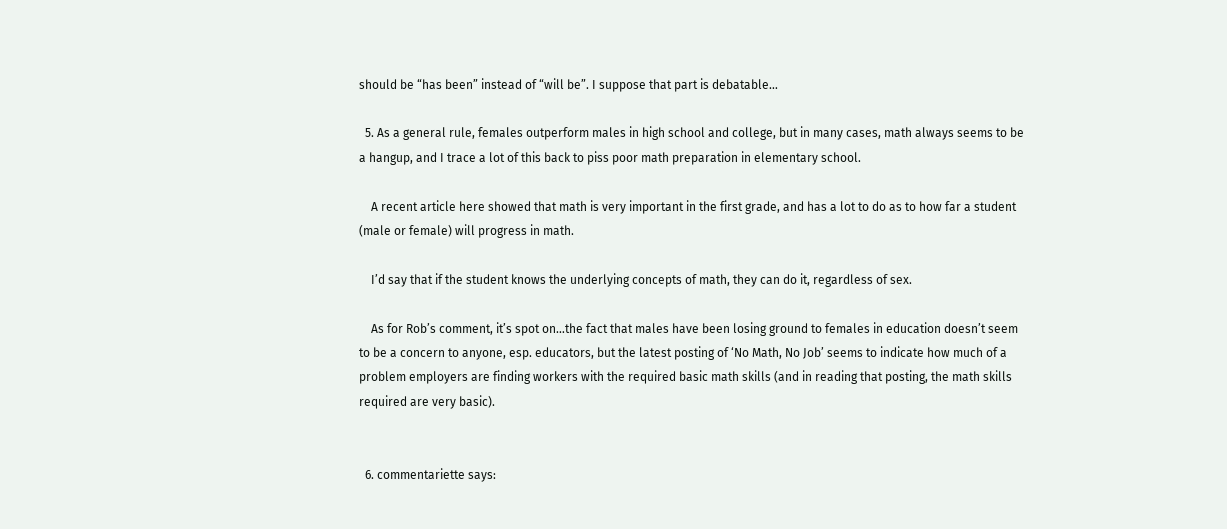should be “has been” instead of “will be”. I suppose that part is debatable…

  5. As a general rule, females outperform males in high school and college, but in many cases, math always seems to be a hangup, and I trace a lot of this back to piss poor math preparation in elementary school.

    A recent article here showed that math is very important in the first grade, and has a lot to do as to how far a student (male or female) will progress in math.

    I’d say that if the student knows the underlying concepts of math, they can do it, regardless of sex.

    As for Rob’s comment, it’s spot on…the fact that males have been losing ground to females in education doesn’t seem to be a concern to anyone, esp. educators, but the latest posting of ‘No Math, No Job’ seems to indicate how much of a problem employers are finding workers with the required basic math skills (and in reading that posting, the math skills required are very basic).


  6. commentariette says: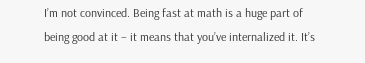I’m not convinced. Being fast at math is a huge part of being good at it – it means that you’ve internalized it. It’s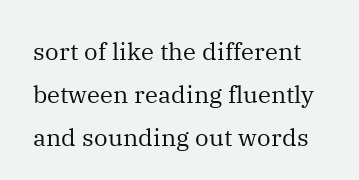sort of like the different between reading fluently and sounding out words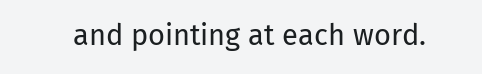and pointing at each word.